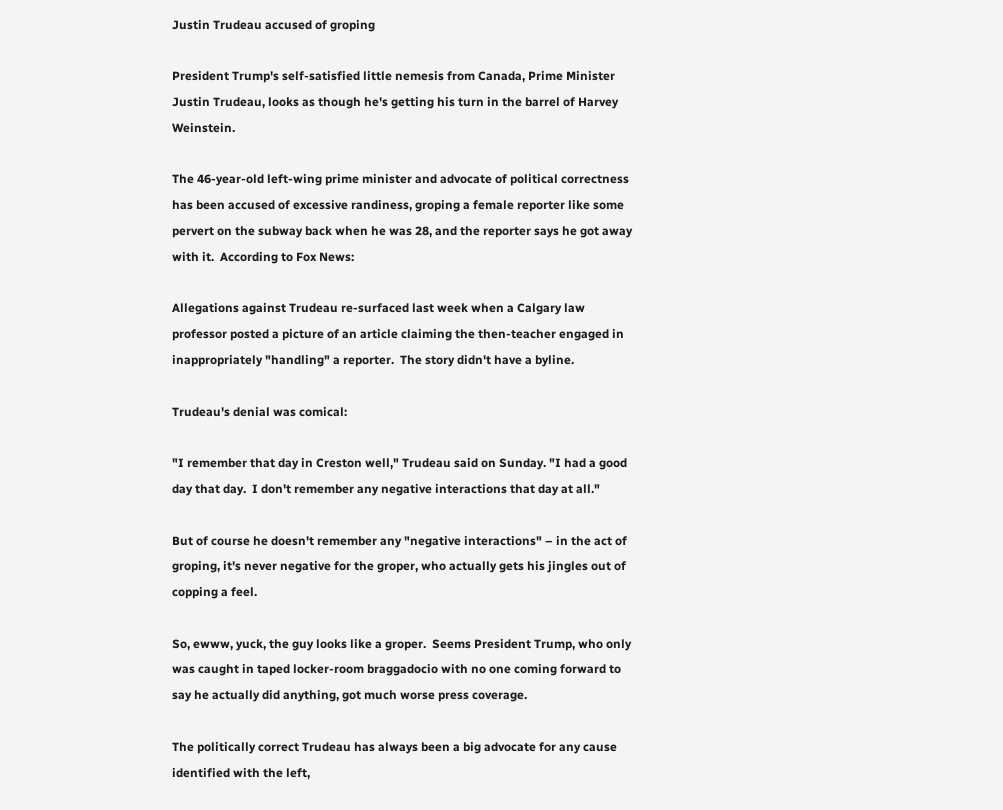Justin Trudeau accused of groping

President Trump's self-satisfied little nemesis from Canada, Prime Minister Justin Trudeau, looks as though he's getting his turn in the barrel of Harvey Weinstein.

The 46-year-old left-wing prime minister and advocate of political correctness has been accused of excessive randiness, groping a female reporter like some pervert on the subway back when he was 28, and the reporter says he got away with it.  According to Fox News:

Allegations against Trudeau re-surfaced last week when a Calgary law professor posted a picture of an article claiming the then-teacher engaged in inappropriately "handling" a reporter.  The story didn't have a byline.

Trudeau's denial was comical:

"I remember that day in Creston well," Trudeau said on Sunday. "I had a good day that day.  I don't remember any negative interactions that day at all."

But of course he doesn't remember any "negative interactions" – in the act of groping, it's never negative for the groper, who actually gets his jingles out of copping a feel.

So, ewww, yuck, the guy looks like a groper.  Seems President Trump, who only was caught in taped locker-room braggadocio with no one coming forward to say he actually did anything, got much worse press coverage.

The politically correct Trudeau has always been a big advocate for any cause identified with the left,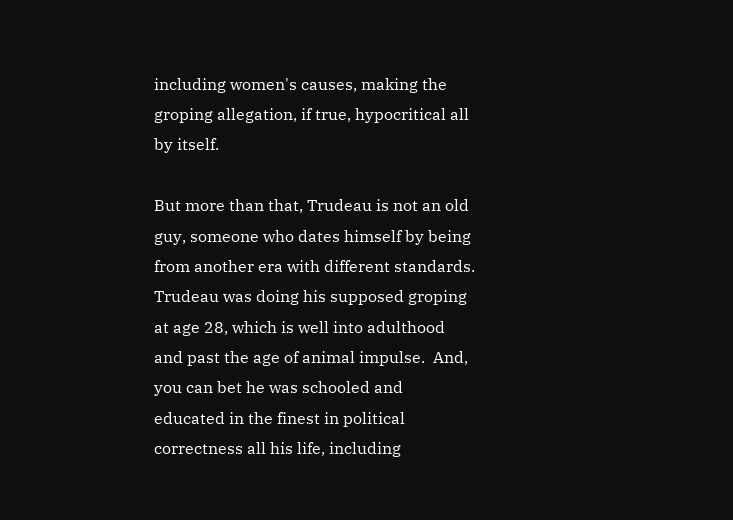including women's causes, making the groping allegation, if true, hypocritical all by itself.

But more than that, Trudeau is not an old guy, someone who dates himself by being from another era with different standards.  Trudeau was doing his supposed groping at age 28, which is well into adulthood and past the age of animal impulse.  And, you can bet he was schooled and educated in the finest in political correctness all his life, including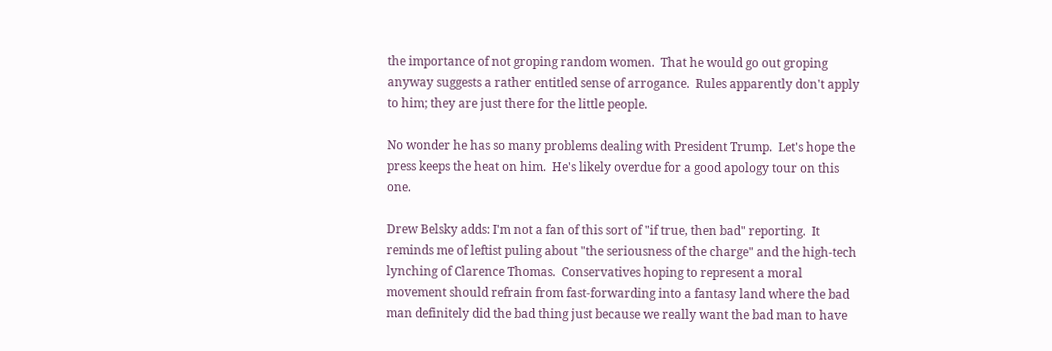the importance of not groping random women.  That he would go out groping anyway suggests a rather entitled sense of arrogance.  Rules apparently don't apply to him; they are just there for the little people.

No wonder he has so many problems dealing with President Trump.  Let's hope the press keeps the heat on him.  He's likely overdue for a good apology tour on this one.

Drew Belsky adds: I'm not a fan of this sort of "if true, then bad" reporting.  It reminds me of leftist puling about "the seriousness of the charge" and the high-tech lynching of Clarence Thomas.  Conservatives hoping to represent a moral movement should refrain from fast-forwarding into a fantasy land where the bad man definitely did the bad thing just because we really want the bad man to have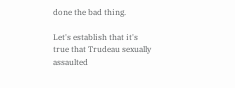done the bad thing.

Let's establish that it's true that Trudeau sexually assaulted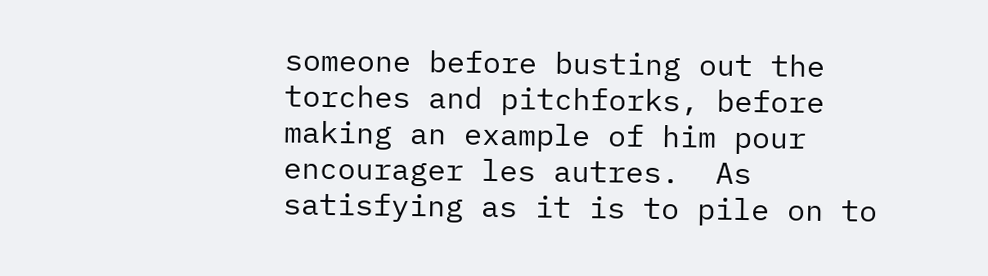someone before busting out the torches and pitchforks, before making an example of him pour encourager les autres.  As satisfying as it is to pile on to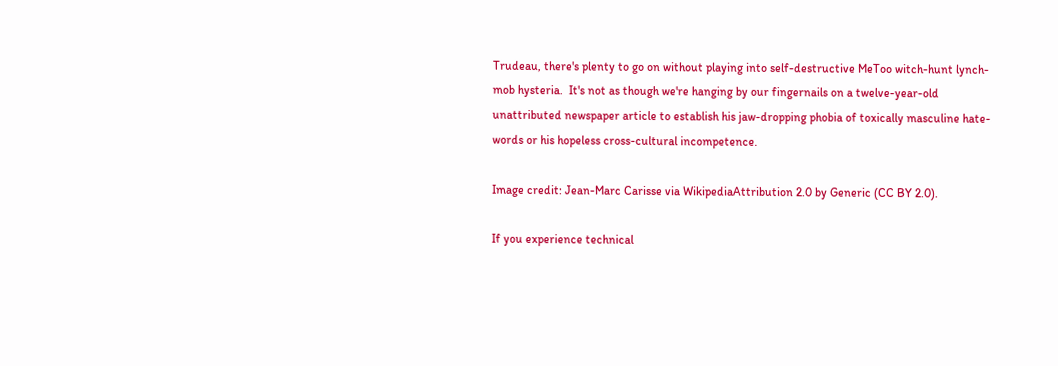Trudeau, there's plenty to go on without playing into self-destructive MeToo witch-hunt lynch-mob hysteria.  It's not as though we're hanging by our fingernails on a twelve-year-old unattributed newspaper article to establish his jaw-dropping phobia of toxically masculine hate-words or his hopeless cross-cultural incompetence.

Image credit: Jean-Marc Carisse via WikipediaAttribution 2.0 by Generic (CC BY 2.0).

If you experience technical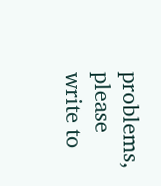problems, please write to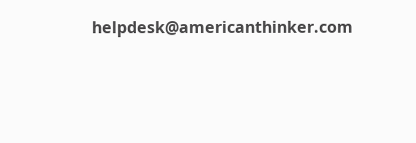helpdesk@americanthinker.com